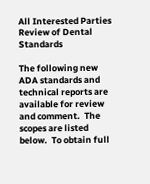All Interested Parties Review of Dental Standards

The following new ADA standards and technical reports are available for review and comment.  The scopes are listed below.  To obtain full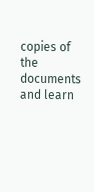copies of the documents and learn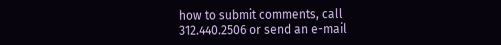how to submit comments, call 312.440.2506 or send an e-mail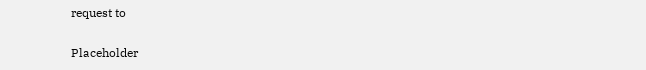request to

Placeholder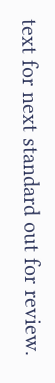text for next standard out for review.